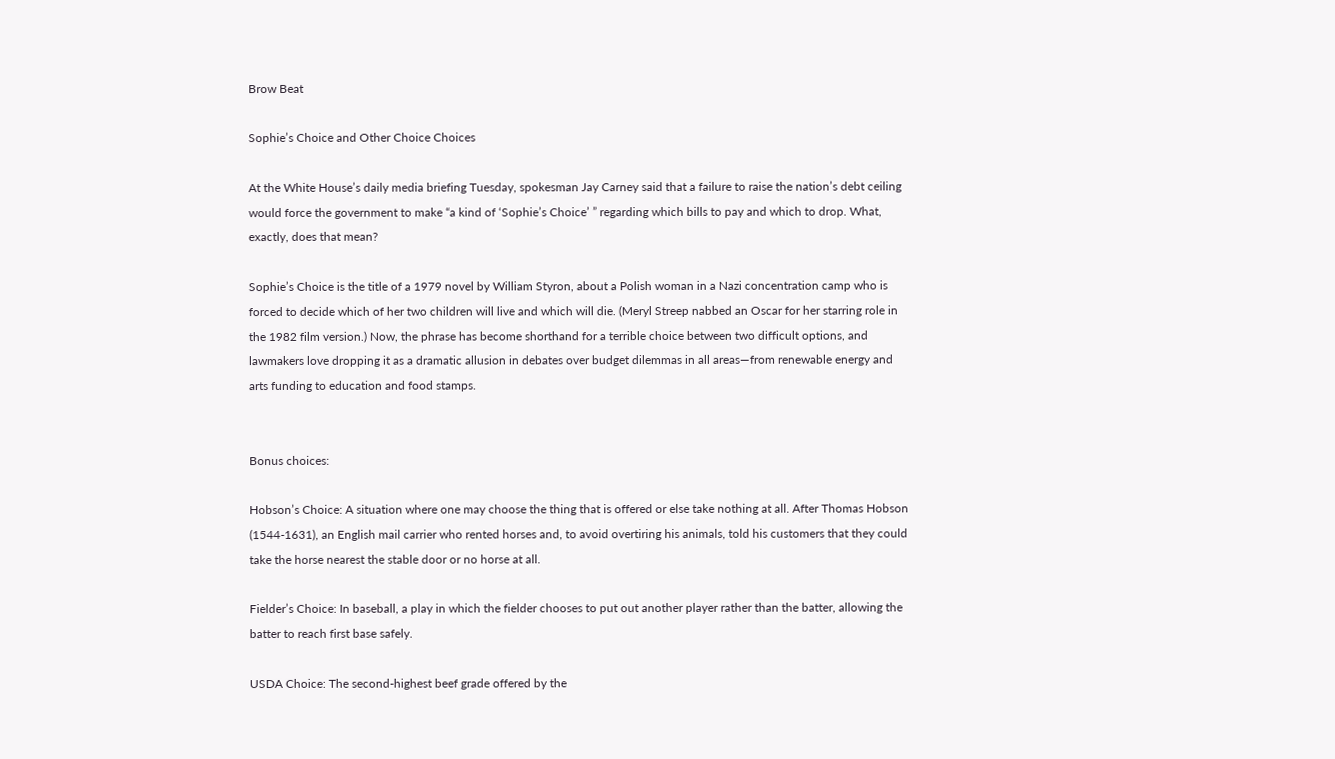Brow Beat

Sophie’s Choice and Other Choice Choices

At the White House’s daily media briefing Tuesday, spokesman Jay Carney said that a failure to raise the nation’s debt ceiling would force the government to make “a kind of ‘Sophie’s Choice’ ” regarding which bills to pay and which to drop. What, exactly, does that mean?

Sophie’s Choice is the title of a 1979 novel by William Styron, about a Polish woman in a Nazi concentration camp who is forced to decide which of her two children will live and which will die. (Meryl Streep nabbed an Oscar for her starring role in the 1982 film version.) Now, the phrase has become shorthand for a terrible choice between two difficult options, and lawmakers love dropping it as a dramatic allusion in debates over budget dilemmas in all areas—from renewable energy and arts funding to education and food stamps.


Bonus choices:

Hobson’s Choice: A situation where one may choose the thing that is offered or else take nothing at all. After Thomas Hobson (1544-1631), an English mail carrier who rented horses and, to avoid overtiring his animals, told his customers that they could take the horse nearest the stable door or no horse at all.

Fielder’s Choice: In baseball, a play in which the fielder chooses to put out another player rather than the batter, allowing the batter to reach first base safely.

USDA Choice: The second-highest beef grade offered by the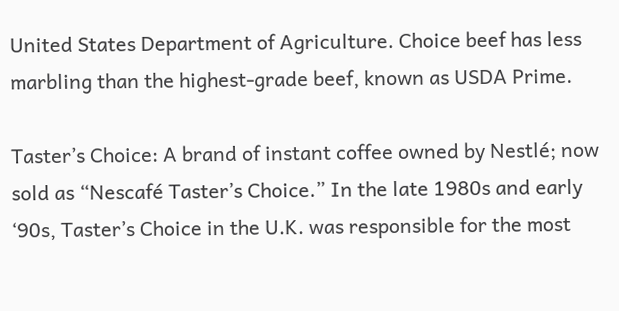United States Department of Agriculture. Choice beef has less marbling than the highest-grade beef, known as USDA Prime.

Taster’s Choice: A brand of instant coffee owned by Nestlé; now sold as “Nescafé Taster’s Choice.” In the late 1980s and early ‘90s, Taster’s Choice in the U.K. was responsible for the most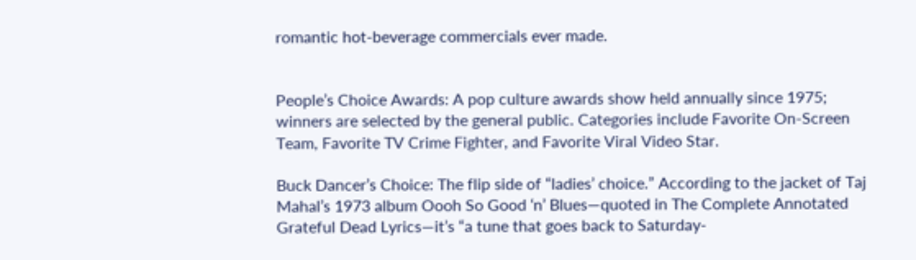romantic hot-beverage commercials ever made.


People’s Choice Awards: A pop culture awards show held annually since 1975; winners are selected by the general public. Categories include Favorite On-Screen Team, Favorite TV Crime Fighter, and Favorite Viral Video Star.

Buck Dancer’s Choice: The flip side of “ladies’ choice.” According to the jacket of Taj Mahal’s 1973 album Oooh So Good ‘n’ Blues—quoted in The Complete Annotated Grateful Dead Lyrics—it’s “a tune that goes back to Saturday-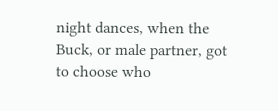night dances, when the Buck, or male partner, got to choose who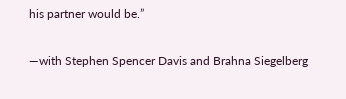his partner would be.”

—with Stephen Spencer Davis and Brahna Siegelberg